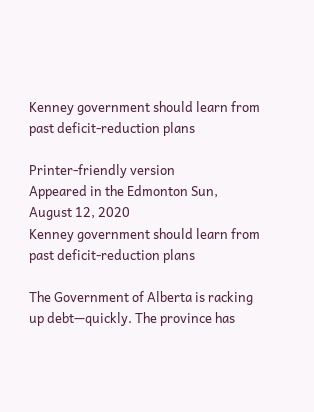Kenney government should learn from past deficit-reduction plans

Printer-friendly version
Appeared in the Edmonton Sun, August 12, 2020
Kenney government should learn from past deficit-reduction plans

The Government of Alberta is racking up debt—quickly. The province has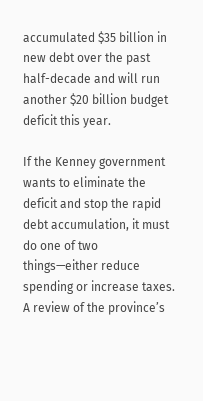accumulated $35 billion in new debt over the past half-decade and will run another $20 billion budget deficit this year.

If the Kenney government wants to eliminate the deficit and stop the rapid debt accumulation, it must do one of two things—either reduce spending or increase taxes. A review of the province’s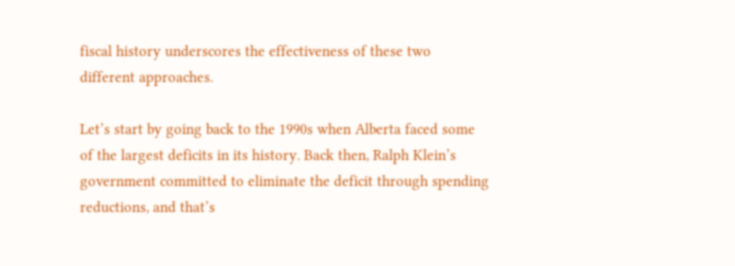fiscal history underscores the effectiveness of these two different approaches.

Let’s start by going back to the 1990s when Alberta faced some of the largest deficits in its history. Back then, Ralph Klein’s government committed to eliminate the deficit through spending reductions, and that’s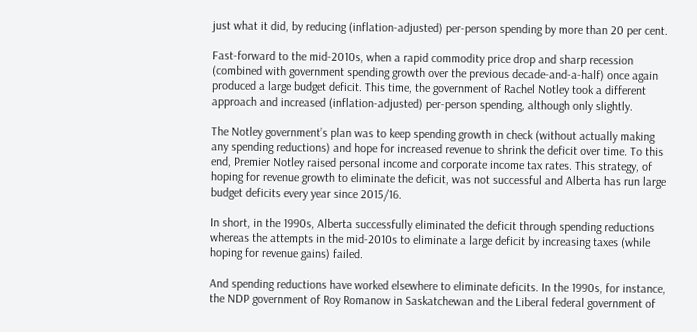just what it did, by reducing (inflation-adjusted) per-person spending by more than 20 per cent.

Fast-forward to the mid-2010s, when a rapid commodity price drop and sharp recession (combined with government spending growth over the previous decade-and-a-half) once again produced a large budget deficit. This time, the government of Rachel Notley took a different approach and increased (inflation-adjusted) per-person spending, although only slightly.

The Notley government’s plan was to keep spending growth in check (without actually making any spending reductions) and hope for increased revenue to shrink the deficit over time. To this end, Premier Notley raised personal income and corporate income tax rates. This strategy, of hoping for revenue growth to eliminate the deficit, was not successful and Alberta has run large budget deficits every year since 2015/16.

In short, in the 1990s, Alberta successfully eliminated the deficit through spending reductions whereas the attempts in the mid-2010s to eliminate a large deficit by increasing taxes (while hoping for revenue gains) failed.

And spending reductions have worked elsewhere to eliminate deficits. In the 1990s, for instance, the NDP government of Roy Romanow in Saskatchewan and the Liberal federal government of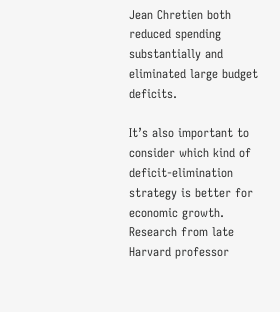Jean Chretien both reduced spending substantially and eliminated large budget deficits.

It’s also important to consider which kind of deficit-elimination strategy is better for economic growth. Research from late Harvard professor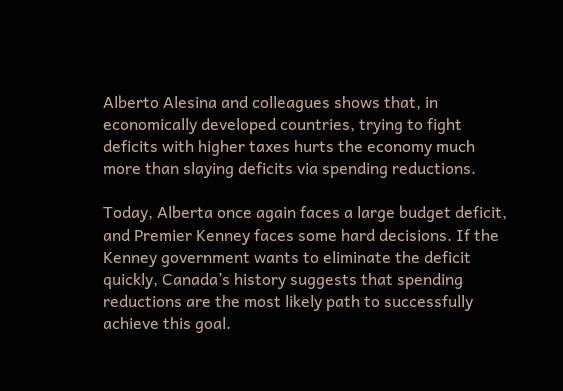Alberto Alesina and colleagues shows that, in economically developed countries, trying to fight deficits with higher taxes hurts the economy much more than slaying deficits via spending reductions.

Today, Alberta once again faces a large budget deficit, and Premier Kenney faces some hard decisions. If the Kenney government wants to eliminate the deficit quickly, Canada’s history suggests that spending reductions are the most likely path to successfully achieve this goal.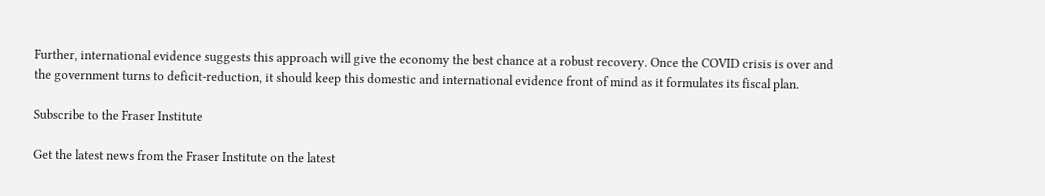Further, international evidence suggests this approach will give the economy the best chance at a robust recovery. Once the COVID crisis is over and the government turns to deficit-reduction, it should keep this domestic and international evidence front of mind as it formulates its fiscal plan.

Subscribe to the Fraser Institute

Get the latest news from the Fraser Institute on the latest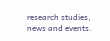research studies, news and events.